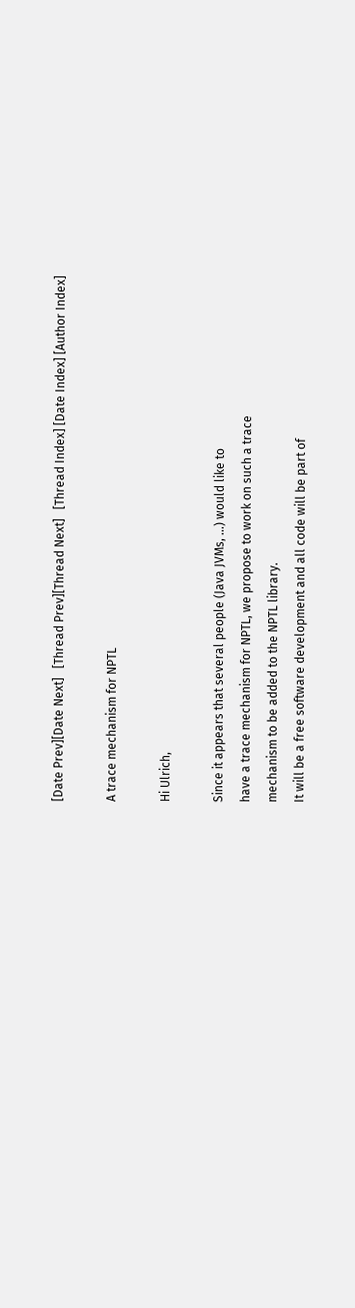[Date Prev][Date Next]   [Thread Prev][Thread Next]   [Thread Index] [Date Index] [Author Index]

A trace mechanism for NPTL

Hi Ulrich,

Since it appears that several people (Java JVMs, ...) would like to
have a trace mechanism for NPTL, we propose to work on such a trace
mechanism to be added to the NPTL library.
It will be a free software development and all code will be part of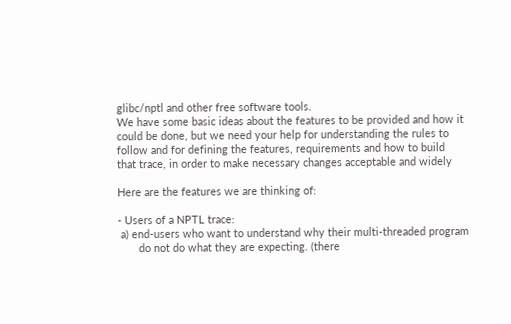glibc/nptl and other free software tools.
We have some basic ideas about the features to be provided and how it
could be done, but we need your help for understanding the rules to
follow and for defining the features, requirements and how to build
that trace, in order to make necessary changes acceptable and widely

Here are the features we are thinking of:

- Users of a NPTL trace:
 a) end-users who want to understand why their multi-threaded program
       do not do what they are expecting. (there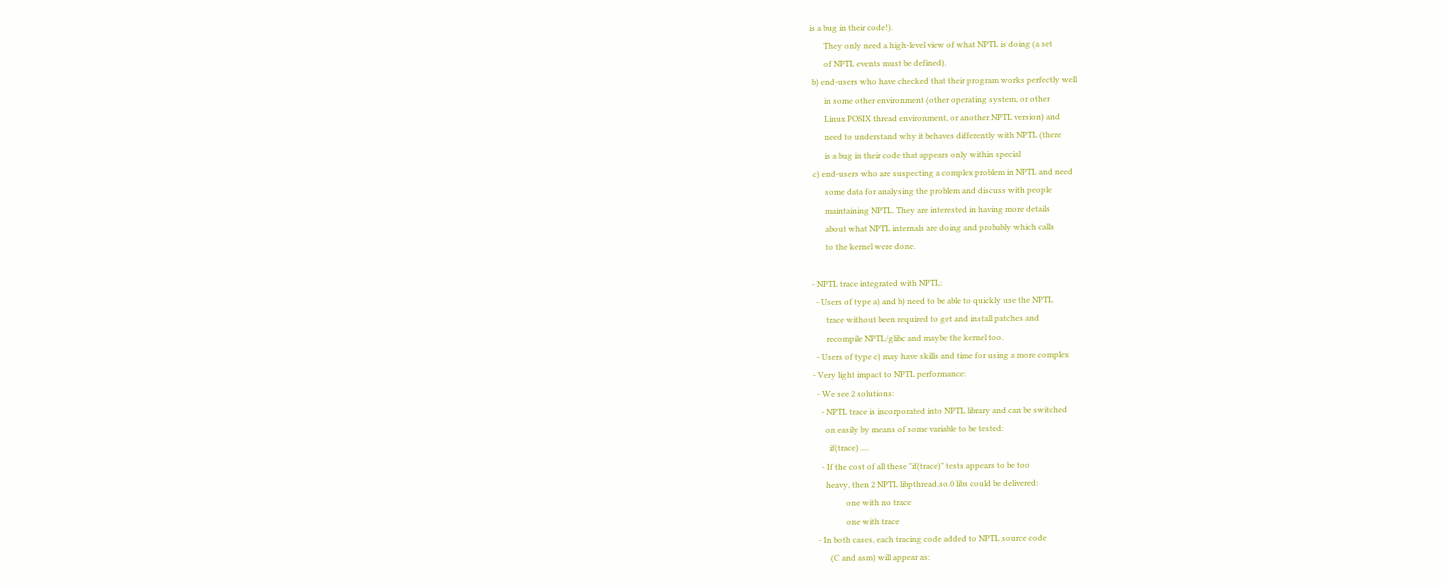is a bug in their code!).
       They only need a high-level view of what NPTL is doing (a set
       of NPTL events must be defined).
 b) end-users who have checked that their program works perfectly well
       in some other environment (other operating system, or other
       Linux POSIX thread environment, or another NPTL version) and
       need to understand why it behaves differently with NPTL (there
       is a bug in their code that appears only within special
 c) end-users who are suspecting a complex problem in NPTL and need
       some data for analysing the problem and discuss with people
       maintaining NPTL. They are interested in having more details
       about what NPTL internals are doing and probably which calls
       to the kernel were done.

- NPTL trace integrated with NPTL:
  - Users of type a) and b) need to be able to quickly use the NPTL
       trace without been required to get and install patches and
       recompile NPTL/glibc and maybe the kernel too.
  - Users of type c) may have skills and time for using a more complex
- Very light impact to NPTL performance:
  - We see 2 solutions:
    - NPTL trace is incorporated into NPTL library and can be switched
      on easily by means of some variable to be tested:
        if(trace) ....
    - If the cost of all these "if(trace)" tests appears to be too
      heavy, then 2 NPTL libpthread.so.0 libs could be delivered:
                one with no trace
                one with trace
  - In both cases, each tracing code added to NPTL source code
        (C and asm) will appear as: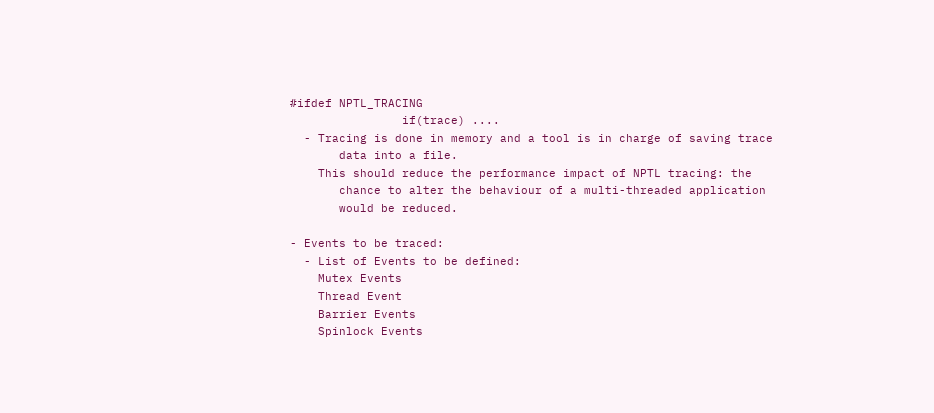#ifdef NPTL_TRACING
                if(trace) ....
  - Tracing is done in memory and a tool is in charge of saving trace
       data into a file.
    This should reduce the performance impact of NPTL tracing: the
       chance to alter the behaviour of a multi-threaded application
       would be reduced.

- Events to be traced:
  - List of Events to be defined:
    Mutex Events
    Thread Event
    Barrier Events
    Spinlock Events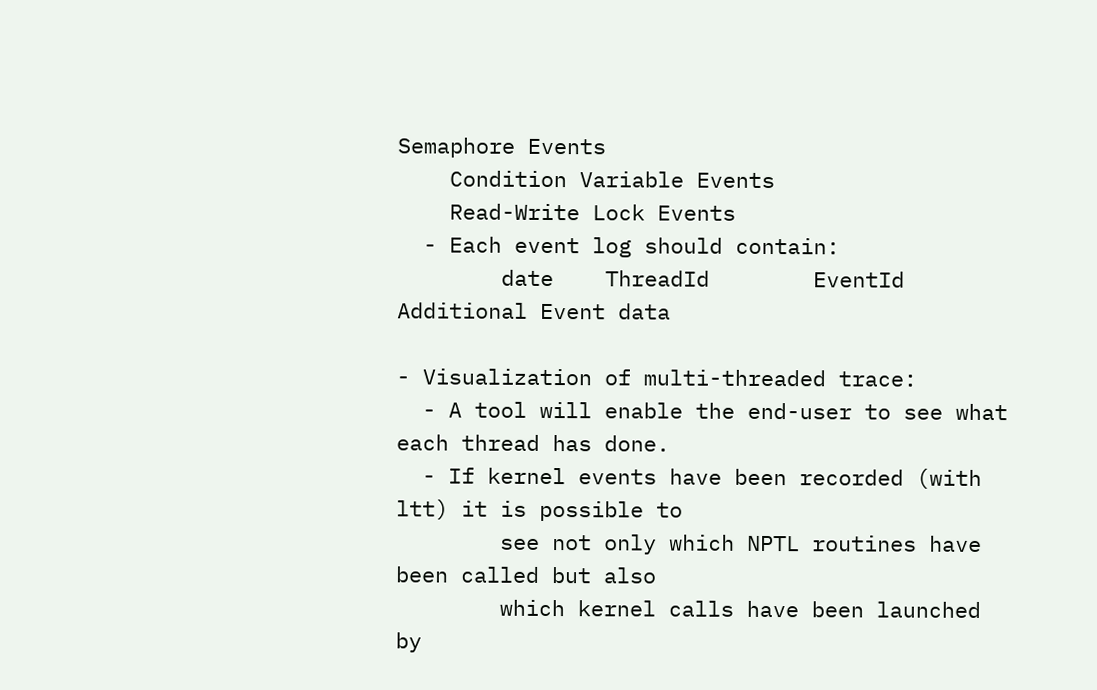Semaphore Events
    Condition Variable Events
    Read-Write Lock Events
  - Each event log should contain:
        date    ThreadId        EventId         Additional Event data

- Visualization of multi-threaded trace:
  - A tool will enable the end-user to see what each thread has done.
  - If kernel events have been recorded (with ltt) it is possible to
        see not only which NPTL routines have been called but also
        which kernel calls have been launched by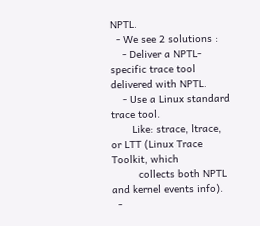NPTL.
  - We see 2 solutions :
    - Deliver a NPTL-specific trace tool delivered with NPTL.
    - Use a Linux standard trace tool.
       Like: strace, ltrace, or LTT (Linux Trace Toolkit, which
         collects both NPTL and kernel events info).
  -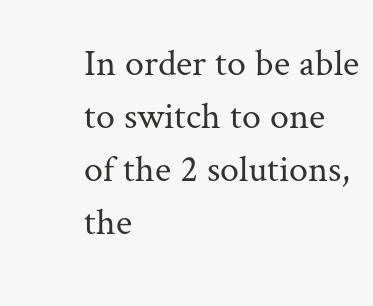In order to be able to switch to one of the 2 solutions, the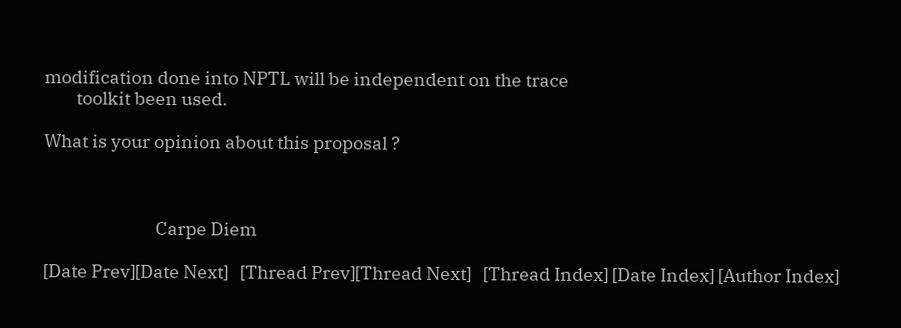modification done into NPTL will be independent on the trace
        toolkit been used.

What is your opinion about this proposal ?



                            Carpe Diem

[Date Prev][Date Next]   [Thread Prev][Thread Next]   [Thread Index] [Date Index] [Author Index]